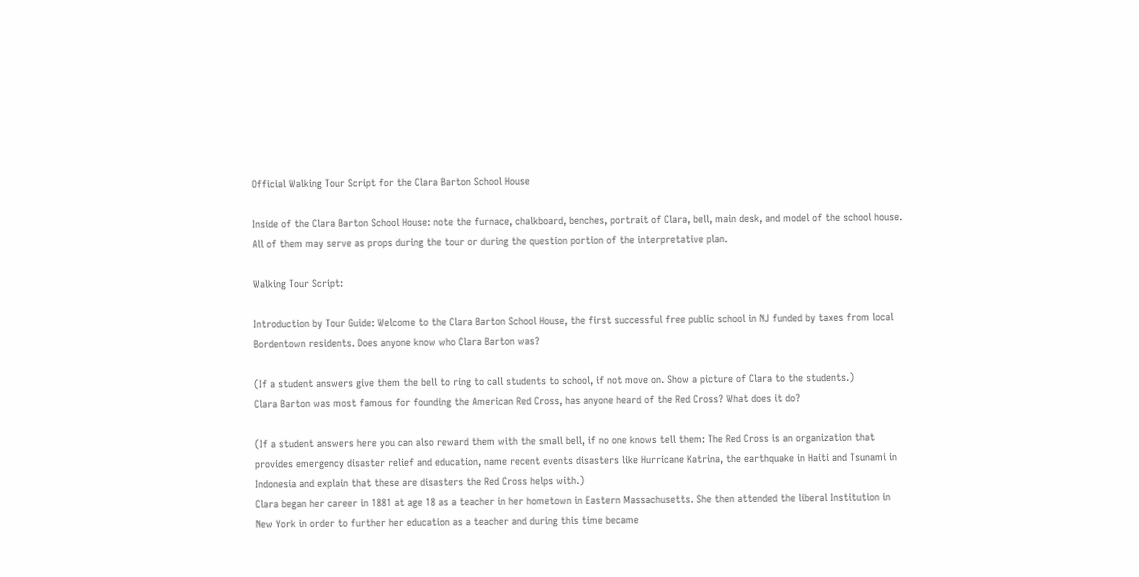Official Walking Tour Script for the Clara Barton School House

Inside of the Clara Barton School House: note the furnace, chalkboard, benches, portrait of Clara, bell, main desk, and model of the school house. All of them may serve as props during the tour or during the question portion of the interpretative plan.

Walking Tour Script:

Introduction by Tour Guide: Welcome to the Clara Barton School House, the first successful free public school in NJ funded by taxes from local Bordentown residents. Does anyone know who Clara Barton was?

(If a student answers give them the bell to ring to call students to school, if not move on. Show a picture of Clara to the students.)
Clara Barton was most famous for founding the American Red Cross, has anyone heard of the Red Cross? What does it do?

(If a student answers here you can also reward them with the small bell, if no one knows tell them: The Red Cross is an organization that provides emergency disaster relief and education, name recent events disasters like Hurricane Katrina, the earthquake in Haiti and Tsunami in Indonesia and explain that these are disasters the Red Cross helps with.)
Clara began her career in 1881 at age 18 as a teacher in her hometown in Eastern Massachusetts. She then attended the liberal Institution in New York in order to further her education as a teacher and during this time became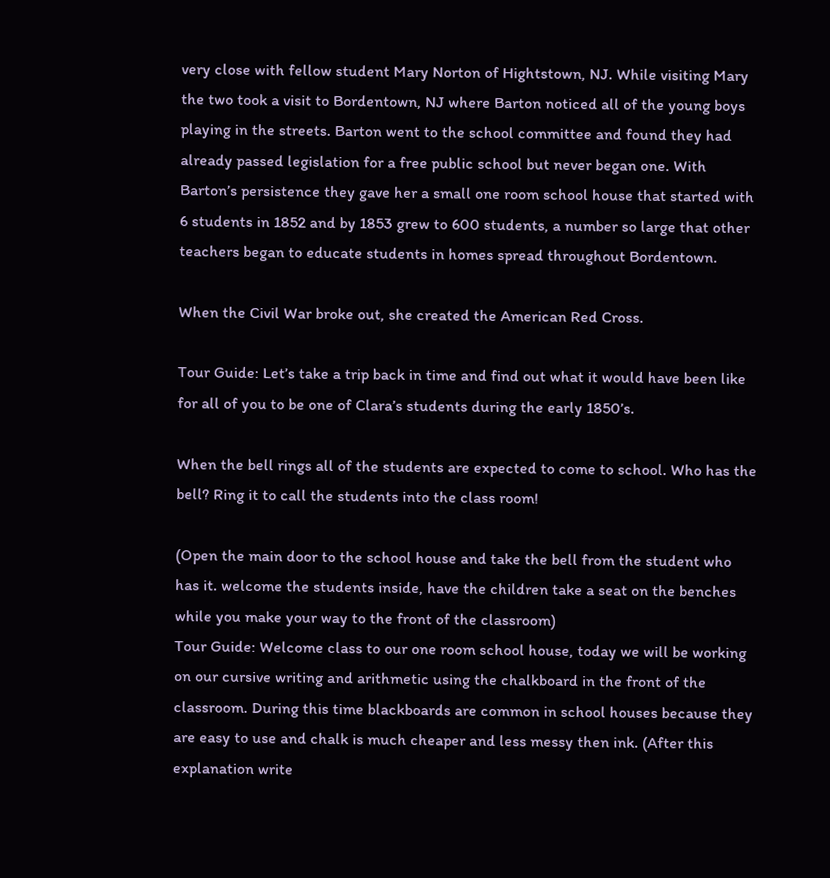very close with fellow student Mary Norton of Hightstown, NJ. While visiting Mary the two took a visit to Bordentown, NJ where Barton noticed all of the young boys playing in the streets. Barton went to the school committee and found they had already passed legislation for a free public school but never began one. With Barton’s persistence they gave her a small one room school house that started with 6 students in 1852 and by 1853 grew to 600 students, a number so large that other teachers began to educate students in homes spread throughout Bordentown.

When the Civil War broke out, she created the American Red Cross.

Tour Guide: Let’s take a trip back in time and find out what it would have been like for all of you to be one of Clara’s students during the early 1850’s.

When the bell rings all of the students are expected to come to school. Who has the bell? Ring it to call the students into the class room!

(Open the main door to the school house and take the bell from the student who has it. welcome the students inside, have the children take a seat on the benches while you make your way to the front of the classroom)
Tour Guide: Welcome class to our one room school house, today we will be working on our cursive writing and arithmetic using the chalkboard in the front of the classroom. During this time blackboards are common in school houses because they are easy to use and chalk is much cheaper and less messy then ink. (After this explanation write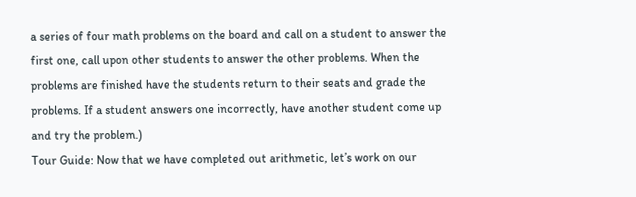a series of four math problems on the board and call on a student to answer the first one, call upon other students to answer the other problems. When the problems are finished have the students return to their seats and grade the problems. If a student answers one incorrectly, have another student come up and try the problem.)
Tour Guide: Now that we have completed out arithmetic, let’s work on our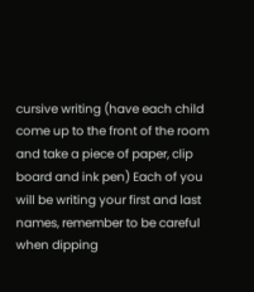cursive writing (have each child come up to the front of the room and take a piece of paper, clip board and ink pen) Each of you will be writing your first and last names, remember to be careful when dipping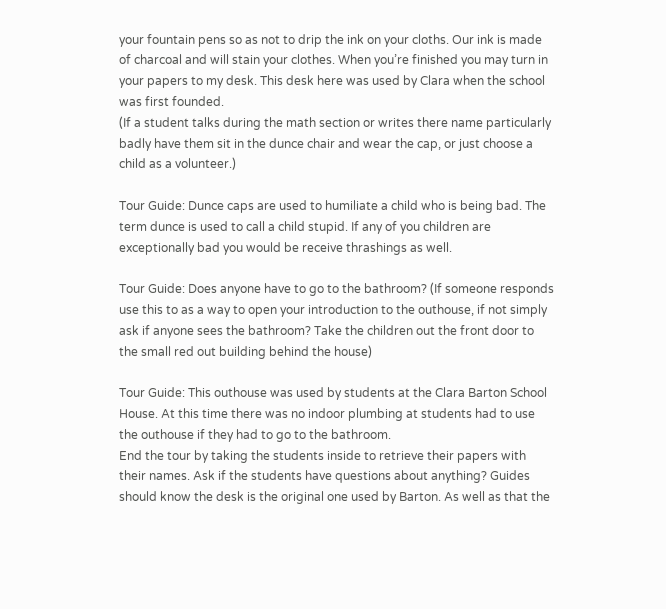your fountain pens so as not to drip the ink on your cloths. Our ink is made of charcoal and will stain your clothes. When you’re finished you may turn in your papers to my desk. This desk here was used by Clara when the school was first founded.
(If a student talks during the math section or writes there name particularly badly have them sit in the dunce chair and wear the cap, or just choose a child as a volunteer.)

Tour Guide: Dunce caps are used to humiliate a child who is being bad. The term dunce is used to call a child stupid. If any of you children are exceptionally bad you would be receive thrashings as well.

Tour Guide: Does anyone have to go to the bathroom? (If someone responds use this to as a way to open your introduction to the outhouse, if not simply ask if anyone sees the bathroom? Take the children out the front door to the small red out building behind the house)

Tour Guide: This outhouse was used by students at the Clara Barton School House. At this time there was no indoor plumbing at students had to use the outhouse if they had to go to the bathroom.
End the tour by taking the students inside to retrieve their papers with their names. Ask if the students have questions about anything? Guides should know the desk is the original one used by Barton. As well as that the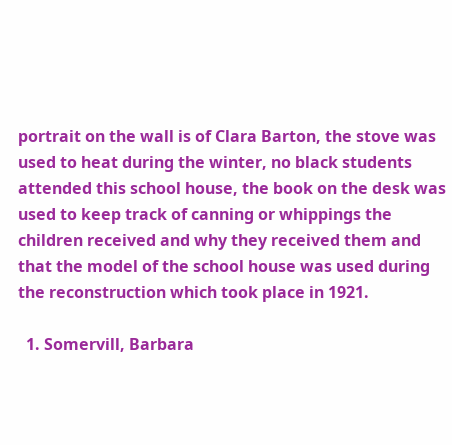portrait on the wall is of Clara Barton, the stove was used to heat during the winter, no black students attended this school house, the book on the desk was used to keep track of canning or whippings the children received and why they received them and that the model of the school house was used during the reconstruction which took place in 1921.

  1. Somervill, Barbara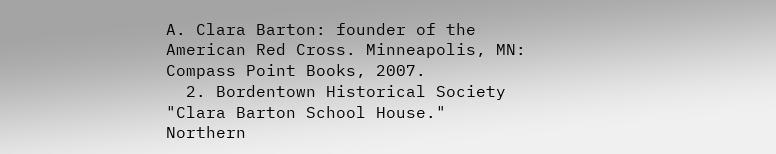A. Clara Barton: founder of the American Red Cross. Minneapolis, MN: Compass Point Books, 2007.
  2. Bordentown Historical Society "Clara Barton School House." Northern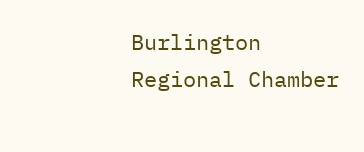Burlington Regional Chamber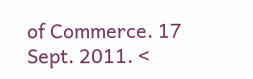of Commerce. 17 Sept. 2011. <